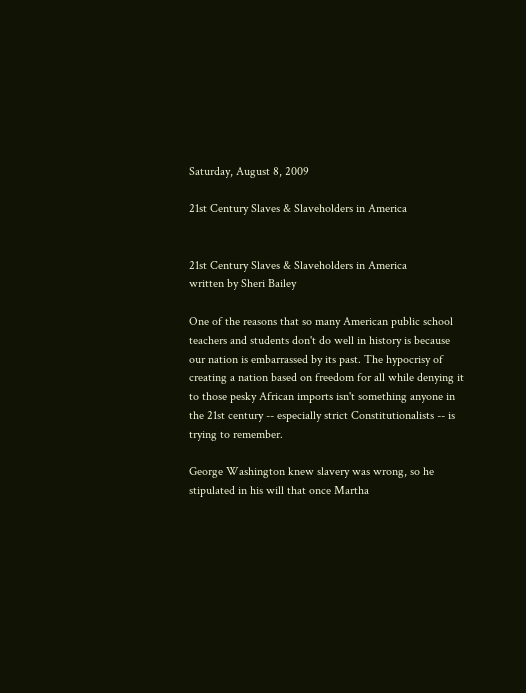Saturday, August 8, 2009

21st Century Slaves & Slaveholders in America


21st Century Slaves & Slaveholders in America
written by Sheri Bailey

One of the reasons that so many American public school teachers and students don't do well in history is because our nation is embarrassed by its past. The hypocrisy of creating a nation based on freedom for all while denying it to those pesky African imports isn't something anyone in the 21st century -- especially strict Constitutionalists -- is trying to remember.

George Washington knew slavery was wrong, so he stipulated in his will that once Martha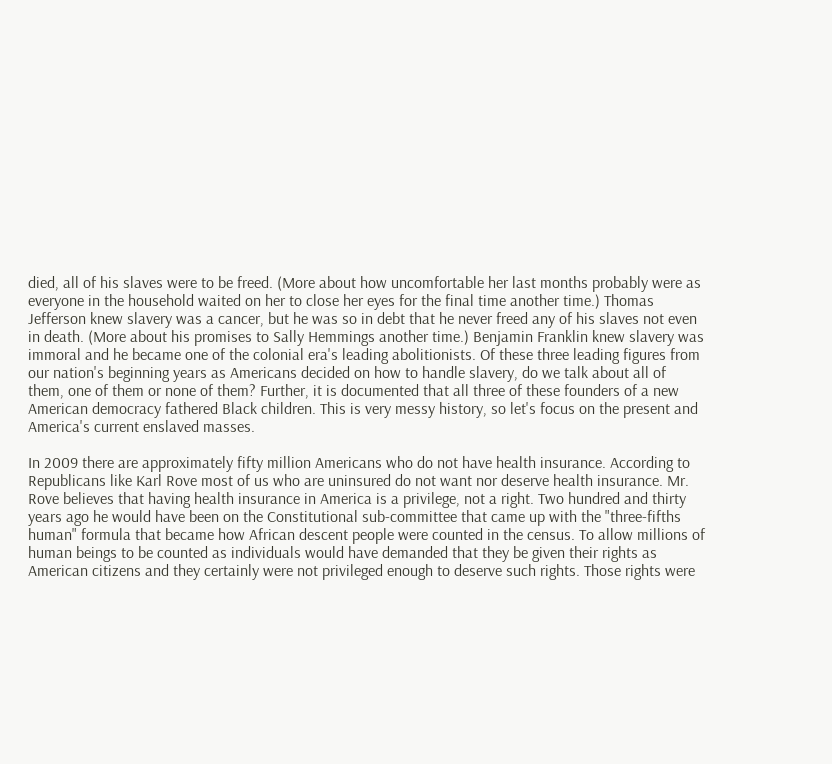died, all of his slaves were to be freed. (More about how uncomfortable her last months probably were as everyone in the household waited on her to close her eyes for the final time another time.) Thomas Jefferson knew slavery was a cancer, but he was so in debt that he never freed any of his slaves not even in death. (More about his promises to Sally Hemmings another time.) Benjamin Franklin knew slavery was immoral and he became one of the colonial era's leading abolitionists. Of these three leading figures from our nation's beginning years as Americans decided on how to handle slavery, do we talk about all of them, one of them or none of them? Further, it is documented that all three of these founders of a new American democracy fathered Black children. This is very messy history, so let's focus on the present and America's current enslaved masses.

In 2009 there are approximately fifty million Americans who do not have health insurance. According to Republicans like Karl Rove most of us who are uninsured do not want nor deserve health insurance. Mr. Rove believes that having health insurance in America is a privilege, not a right. Two hundred and thirty years ago he would have been on the Constitutional sub-committee that came up with the "three-fifths human" formula that became how African descent people were counted in the census. To allow millions of human beings to be counted as individuals would have demanded that they be given their rights as American citizens and they certainly were not privileged enough to deserve such rights. Those rights were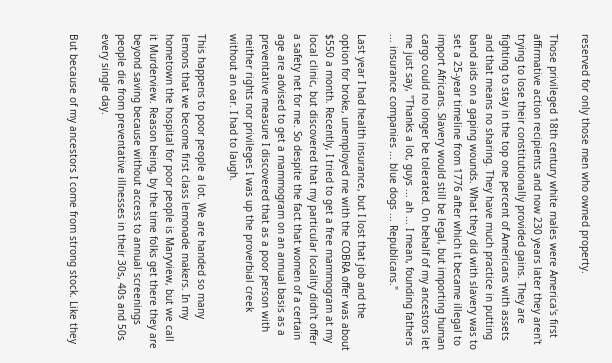reserved for only those men who owned property.

Those privileged 18th century white males were America's first affirmative action recipients and now 230 years later they aren't trying to lose their constitutionally provided gains. They are fighting to stay in the top one percent of Americans with assets and that means no sharing. They have much practice in putting band aids on a gaping wounds. What they did with slavery was to set a 25-year timeline from 1776 after which it became illegal to import Africans. Slavery would still be legal, but importing human cargo could no longer be tolerated. On behalf of my ancestors let me just say, "Thanks a lot, guys ... ah ... I mean, founding fathers ... insurance companies ... blue dogs ... Republicans."

Last year I had health insurance, but I lost that job and the option for broke, unemployed me with the COBRA offer was about $550 a month. Recently, I tried to get a free mammogram at my local clinic, but discovered that my particular locality didn't offer a safety net for me. So despite the fact that women of a certain age are advised to get a mammogram on an annual basis as a preventative measure I discovered that as a poor person with neither rights nor privileges I was up the proverbial creek without an oar. I had to laugh.

This happens to poor people a lot. We are handed so many lemons that we become first class lemonade makers. In my hometown the hospital for poor people is Maryview, but we call it Murderview. Reason being, by the time folks get there they are beyond saving because without access to annual screenings people die from preventative illnesses in their 30s, 40s and 50s every single day.

But because of my ancestors I come from strong stock. Like they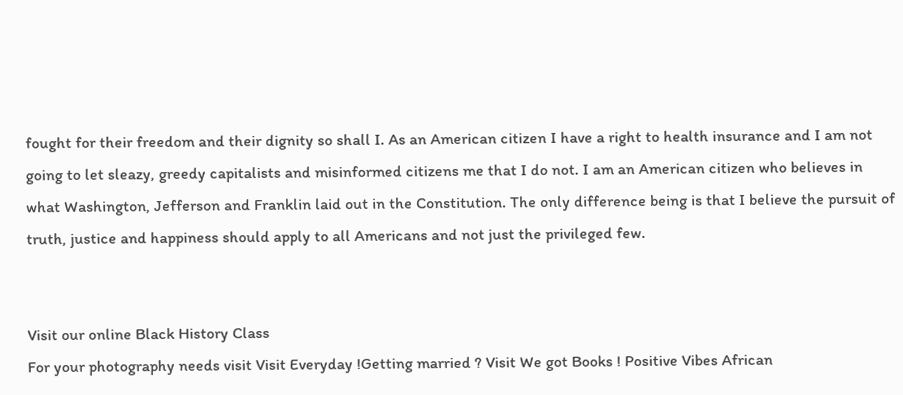fought for their freedom and their dignity so shall I. As an American citizen I have a right to health insurance and I am not going to let sleazy, greedy capitalists and misinformed citizens me that I do not. I am an American citizen who believes in what Washington, Jefferson and Franklin laid out in the Constitution. The only difference being is that I believe the pursuit of truth, justice and happiness should apply to all Americans and not just the privileged few.


Visit our online Black History Class
For your photography needs visit Visit Everyday !Getting married ? Visit We got Books ! Positive Vibes African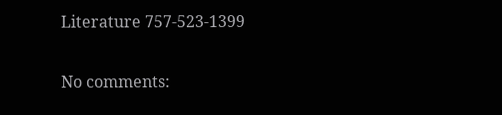Literature 757-523-1399

No comments: